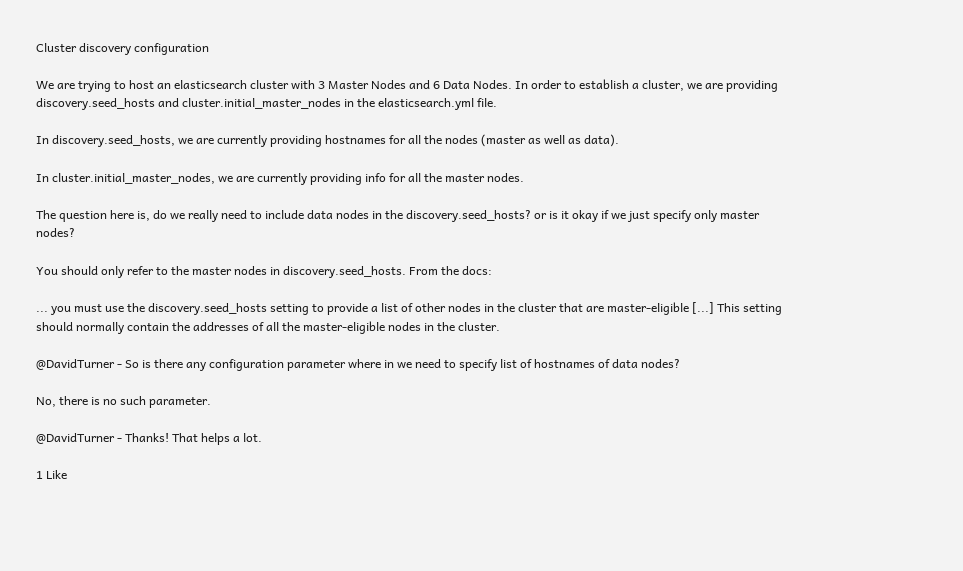Cluster discovery configuration

We are trying to host an elasticsearch cluster with 3 Master Nodes and 6 Data Nodes. In order to establish a cluster, we are providing discovery.seed_hosts and cluster.initial_master_nodes in the elasticsearch.yml file.

In discovery.seed_hosts, we are currently providing hostnames for all the nodes (master as well as data).

In cluster.initial_master_nodes, we are currently providing info for all the master nodes.

The question here is, do we really need to include data nodes in the discovery.seed_hosts? or is it okay if we just specify only master nodes?

You should only refer to the master nodes in discovery.seed_hosts. From the docs:

... you must use the discovery.seed_hosts setting to provide a list of other nodes in the cluster that are master-eligible [...] This setting should normally contain the addresses of all the master-eligible nodes in the cluster.

@DavidTurner - So is there any configuration parameter where in we need to specify list of hostnames of data nodes?

No, there is no such parameter.

@DavidTurner - Thanks! That helps a lot.

1 Like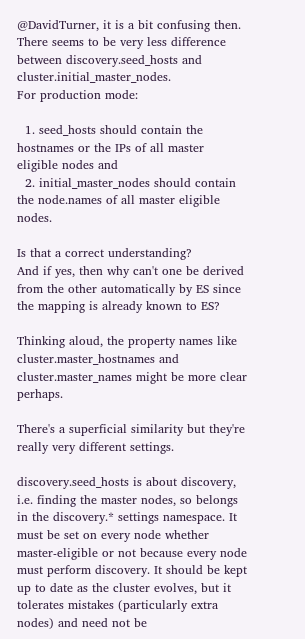@DavidTurner, it is a bit confusing then. There seems to be very less difference between discovery.seed_hosts and cluster.initial_master_nodes.
For production mode:

  1. seed_hosts should contain the hostnames or the IPs of all master eligible nodes and
  2. initial_master_nodes should contain the node.names of all master eligible nodes.

Is that a correct understanding?
And if yes, then why can't one be derived from the other automatically by ES since the mapping is already known to ES?

Thinking aloud, the property names like cluster.master_hostnames and cluster.master_names might be more clear perhaps.

There's a superficial similarity but they're really very different settings.

discovery.seed_hosts is about discovery, i.e. finding the master nodes, so belongs in the discovery.* settings namespace. It must be set on every node whether master-eligible or not because every node must perform discovery. It should be kept up to date as the cluster evolves, but it tolerates mistakes (particularly extra nodes) and need not be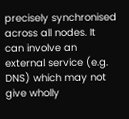precisely synchronised across all nodes. It can involve an external service (e.g. DNS) which may not give wholly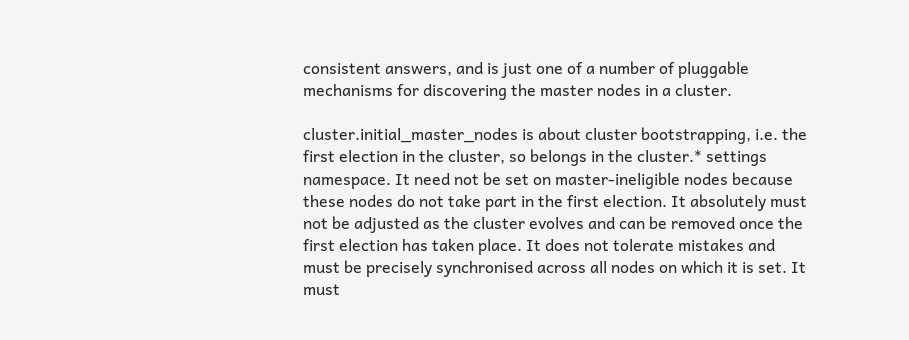consistent answers, and is just one of a number of pluggable mechanisms for discovering the master nodes in a cluster.

cluster.initial_master_nodes is about cluster bootstrapping, i.e. the first election in the cluster, so belongs in the cluster.* settings namespace. It need not be set on master-ineligible nodes because these nodes do not take part in the first election. It absolutely must not be adjusted as the cluster evolves and can be removed once the first election has taken place. It does not tolerate mistakes and must be precisely synchronised across all nodes on which it is set. It must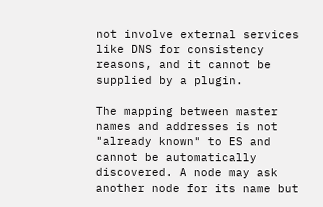not involve external services like DNS for consistency reasons, and it cannot be supplied by a plugin.

The mapping between master names and addresses is not "already known" to ES and cannot be automatically discovered. A node may ask another node for its name but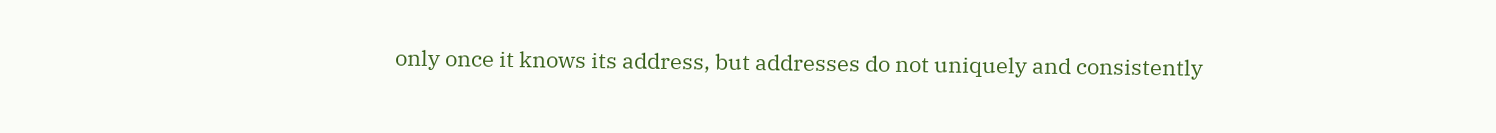only once it knows its address, but addresses do not uniquely and consistently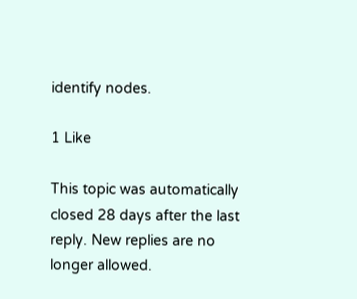identify nodes.

1 Like

This topic was automatically closed 28 days after the last reply. New replies are no longer allowed.